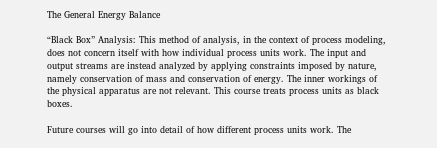The General Energy Balance

“Black Box” Analysis: This method of analysis, in the context of process modeling, does not concern itself with how individual process units work. The input and output streams are instead analyzed by applying constraints imposed by nature, namely conservation of mass and conservation of energy. The inner workings of the physical apparatus are not relevant. This course treats process units as black boxes.

Future courses will go into detail of how different process units work. The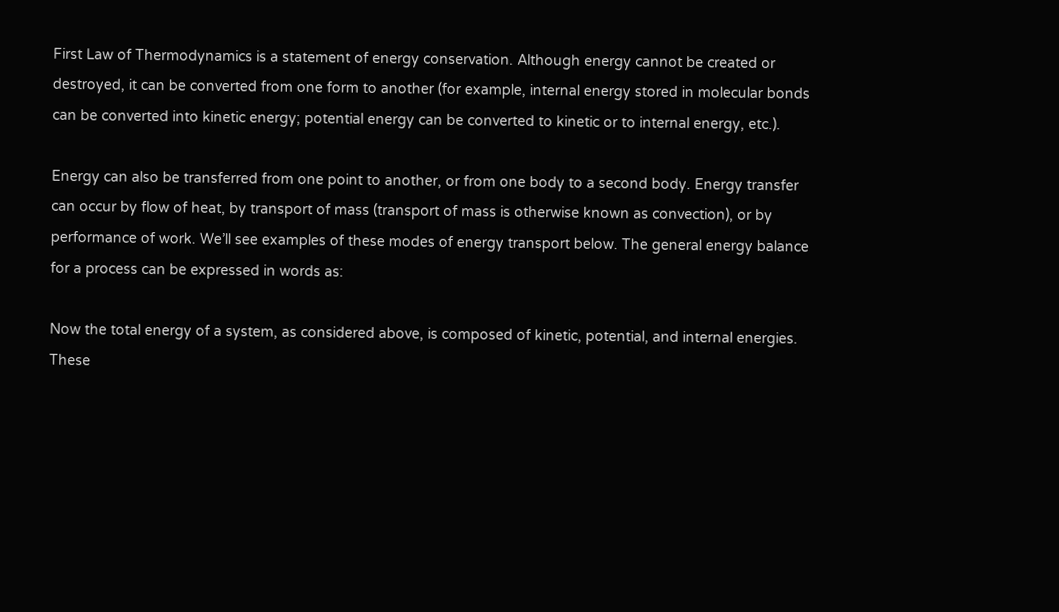First Law of Thermodynamics is a statement of energy conservation. Although energy cannot be created or destroyed, it can be converted from one form to another (for example, internal energy stored in molecular bonds can be converted into kinetic energy; potential energy can be converted to kinetic or to internal energy, etc.).

Energy can also be transferred from one point to another, or from one body to a second body. Energy transfer can occur by flow of heat, by transport of mass (transport of mass is otherwise known as convection), or by performance of work. We’ll see examples of these modes of energy transport below. The general energy balance for a process can be expressed in words as:

Now the total energy of a system, as considered above, is composed of kinetic, potential, and internal energies. These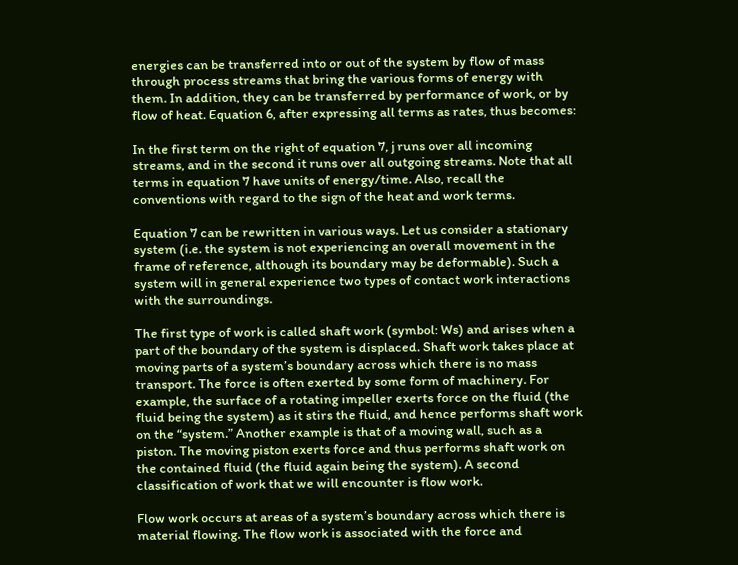energies can be transferred into or out of the system by flow of mass through process streams that bring the various forms of energy with them. In addition, they can be transferred by performance of work, or by flow of heat. Equation 6, after expressing all terms as rates, thus becomes:

In the first term on the right of equation 7, j runs over all incoming streams, and in the second it runs over all outgoing streams. Note that all terms in equation 7 have units of energy/time. Also, recall the conventions with regard to the sign of the heat and work terms.

Equation 7 can be rewritten in various ways. Let us consider a stationary system (i.e. the system is not experiencing an overall movement in the frame of reference, although its boundary may be deformable). Such a system will in general experience two types of contact work interactions with the surroundings.

The first type of work is called shaft work (symbol: Ws) and arises when a part of the boundary of the system is displaced. Shaft work takes place at moving parts of a system’s boundary across which there is no mass transport. The force is often exerted by some form of machinery. For example, the surface of a rotating impeller exerts force on the fluid (the fluid being the system) as it stirs the fluid, and hence performs shaft work on the “system.” Another example is that of a moving wall, such as a piston. The moving piston exerts force and thus performs shaft work on the contained fluid (the fluid again being the system). A second classification of work that we will encounter is flow work.

Flow work occurs at areas of a system’s boundary across which there is material flowing. The flow work is associated with the force and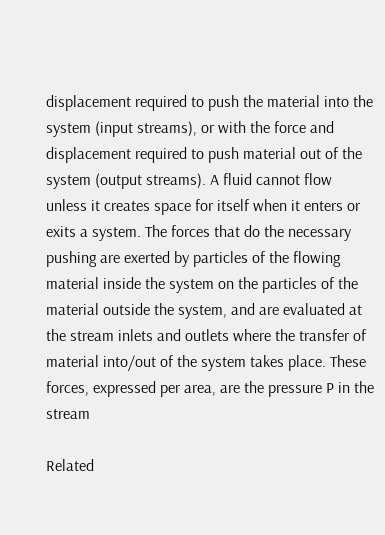displacement required to push the material into the system (input streams), or with the force and displacement required to push material out of the system (output streams). A fluid cannot flow unless it creates space for itself when it enters or exits a system. The forces that do the necessary pushing are exerted by particles of the flowing material inside the system on the particles of the material outside the system, and are evaluated at the stream inlets and outlets where the transfer of material into/out of the system takes place. These forces, expressed per area, are the pressure P in the stream

Related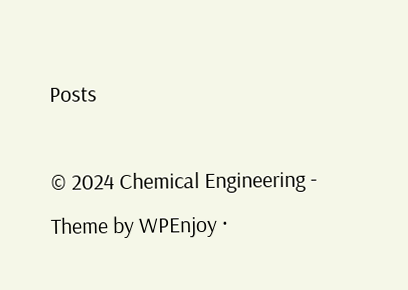Posts

© 2024 Chemical Engineering - Theme by WPEnjoy ·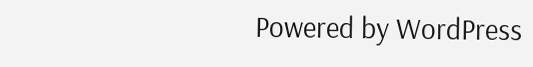Powered by WordPress